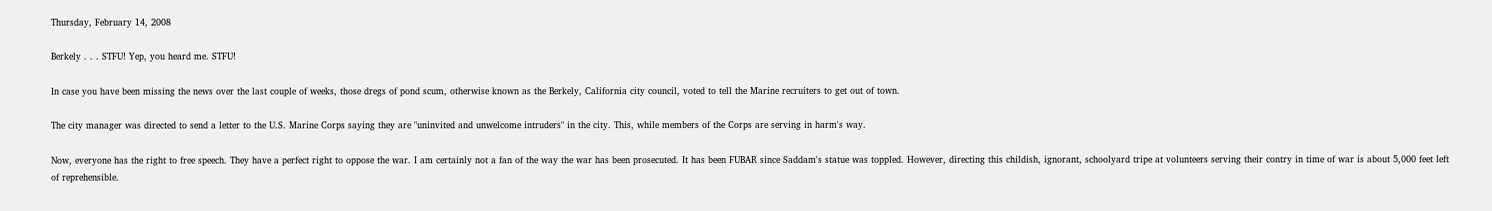Thursday, February 14, 2008

Berkely . . . STFU! Yep, you heard me. STFU!

In case you have been missing the news over the last couple of weeks, those dregs of pond scum, otherwise known as the Berkely, California city council, voted to tell the Marine recruiters to get out of town.

The city manager was directed to send a letter to the U.S. Marine Corps saying they are "uninvited and unwelcome intruders" in the city. This, while members of the Corps are serving in harm's way.

Now, everyone has the right to free speech. They have a perfect right to oppose the war. I am certainly not a fan of the way the war has been prosecuted. It has been FUBAR since Saddam's statue was toppled. However, directing this childish, ignorant, schoolyard tripe at volunteers serving their contry in time of war is about 5,000 feet left of reprehensible.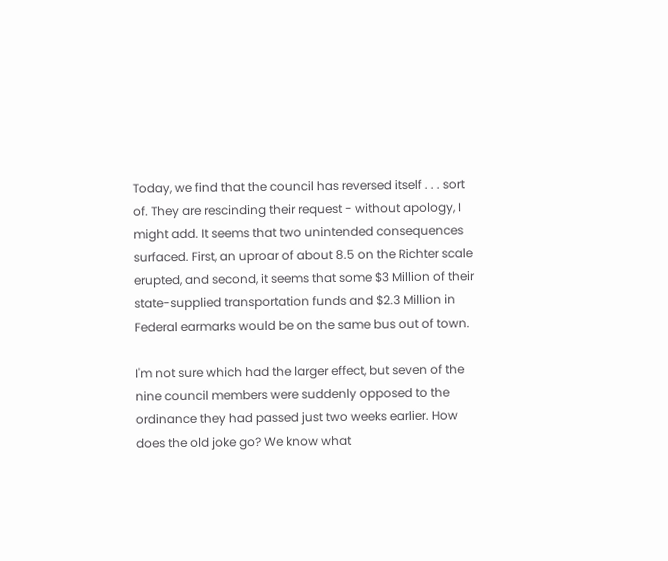Today, we find that the council has reversed itself . . . sort of. They are rescinding their request - without apology, I might add. It seems that two unintended consequences surfaced. First, an uproar of about 8.5 on the Richter scale erupted, and second, it seems that some $3 Million of their state-supplied transportation funds and $2.3 Million in Federal earmarks would be on the same bus out of town.

I'm not sure which had the larger effect, but seven of the nine council members were suddenly opposed to the ordinance they had passed just two weeks earlier. How does the old joke go? We know what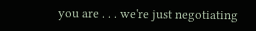you are . . . we're just negotiating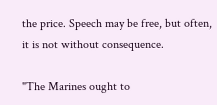the price. Speech may be free, but often, it is not without consequence.

"The Marines ought to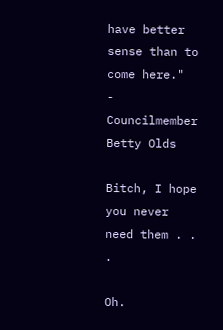have better sense than to come here."
- Councilmember Betty Olds

Bitch, I hope you never need them . . .

Oh.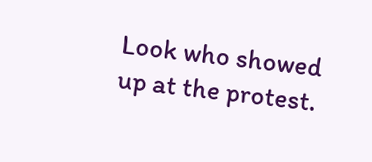Look who showed up at the protest.